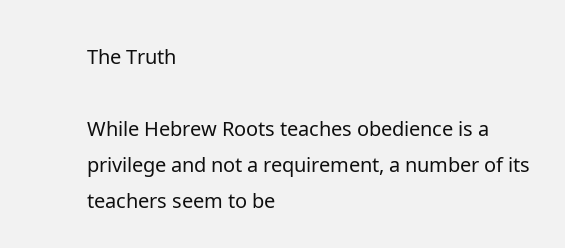The Truth

While Hebrew Roots teaches obedience is a privilege and not a requirement, a number of its teachers seem to be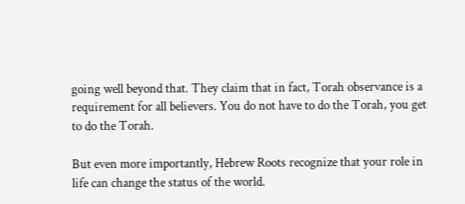going well beyond that. They claim that in fact, Torah observance is a requirement for all believers. You do not have to do the Torah, you get to do the Torah.

But even more importantly, Hebrew Roots recognize that your role in life can change the status of the world.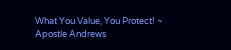What You Value, You Protect! ~ Apostle Andrews